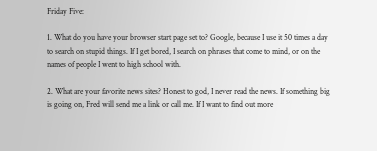Friday Five:

1. What do you have your browser start page set to? Google, because I use it 50 times a day to search on stupid things. If I get bored, I search on phrases that come to mind, or on the names of people I went to high school with.

2. What are your favorite news sites? Honest to god, I never read the news. If something big is going on, Fred will send me a link or call me. If I want to find out more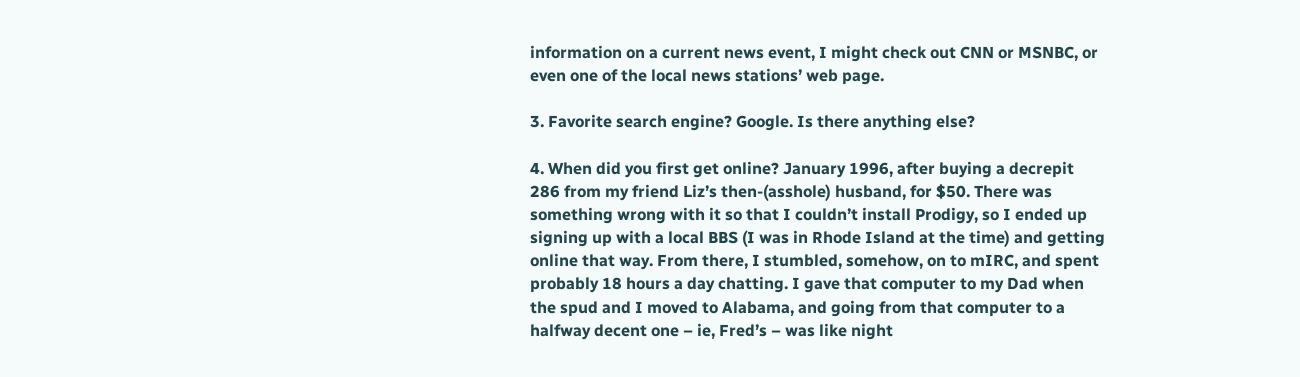information on a current news event, I might check out CNN or MSNBC, or even one of the local news stations’ web page.

3. Favorite search engine? Google. Is there anything else?

4. When did you first get online? January 1996, after buying a decrepit 286 from my friend Liz’s then-(asshole) husband, for $50. There was something wrong with it so that I couldn’t install Prodigy, so I ended up signing up with a local BBS (I was in Rhode Island at the time) and getting online that way. From there, I stumbled, somehow, on to mIRC, and spent probably 18 hours a day chatting. I gave that computer to my Dad when the spud and I moved to Alabama, and going from that computer to a halfway decent one – ie, Fred’s – was like night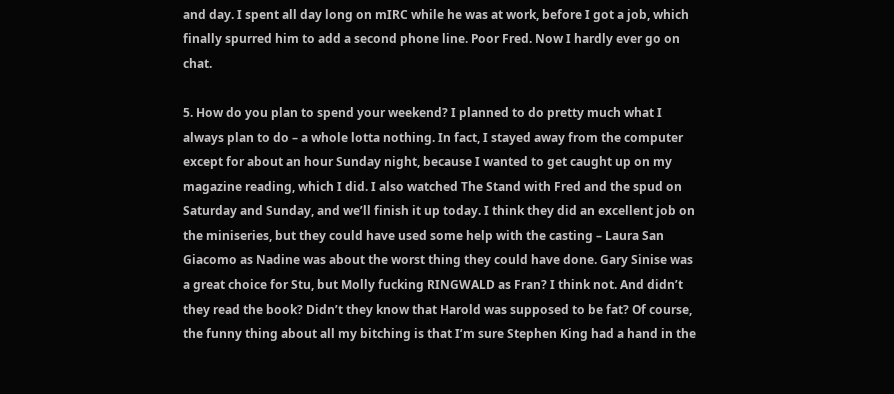and day. I spent all day long on mIRC while he was at work, before I got a job, which finally spurred him to add a second phone line. Poor Fred. Now I hardly ever go on chat.

5. How do you plan to spend your weekend? I planned to do pretty much what I always plan to do – a whole lotta nothing. In fact, I stayed away from the computer except for about an hour Sunday night, because I wanted to get caught up on my magazine reading, which I did. I also watched The Stand with Fred and the spud on Saturday and Sunday, and we’ll finish it up today. I think they did an excellent job on the miniseries, but they could have used some help with the casting – Laura San Giacomo as Nadine was about the worst thing they could have done. Gary Sinise was a great choice for Stu, but Molly fucking RINGWALD as Fran? I think not. And didn’t they read the book? Didn’t they know that Harold was supposed to be fat? Of course, the funny thing about all my bitching is that I’m sure Stephen King had a hand in the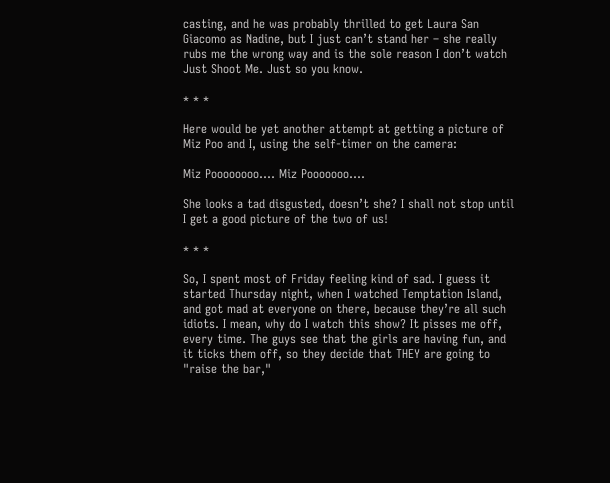casting, and he was probably thrilled to get Laura San Giacomo as Nadine, but I just can’t stand her – she really rubs me the wrong way and is the sole reason I don’t watch Just Shoot Me. Just so you know.

* * *

Here would be yet another attempt at getting a picture of Miz Poo and I, using the self-timer on the camera:

Miz Poooooooo.... Miz Pooooooo....

She looks a tad disgusted, doesn’t she? I shall not stop until I get a good picture of the two of us!

* * *

So, I spent most of Friday feeling kind of sad. I guess it started Thursday night, when I watched Temptation Island, and got mad at everyone on there, because they’re all such idiots. I mean, why do I watch this show? It pisses me off, every time. The guys see that the girls are having fun, and it ticks them off, so they decide that THEY are going to "raise the bar,"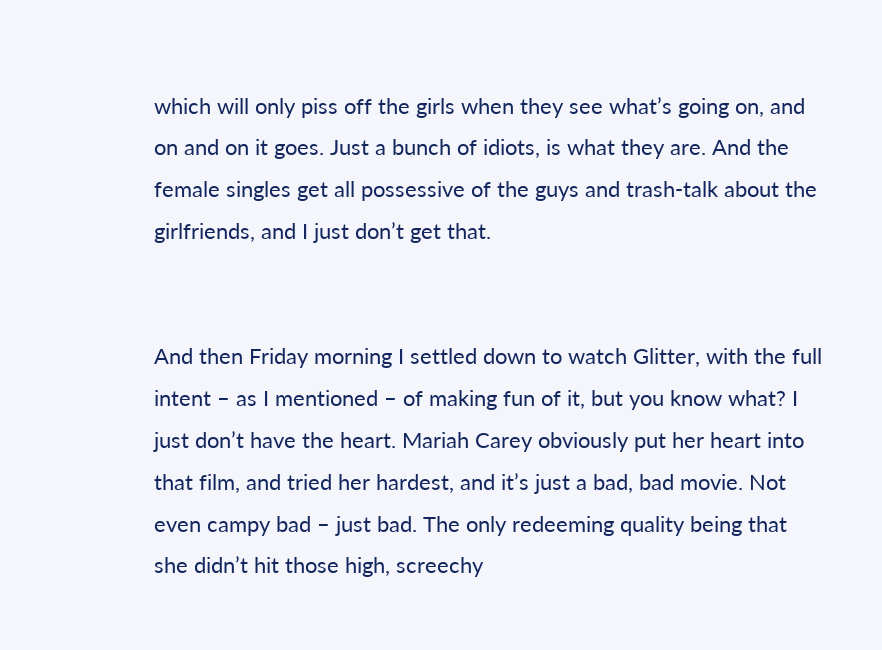which will only piss off the girls when they see what’s going on, and on and on it goes. Just a bunch of idiots, is what they are. And the female singles get all possessive of the guys and trash-talk about the girlfriends, and I just don’t get that.


And then Friday morning I settled down to watch Glitter, with the full intent – as I mentioned – of making fun of it, but you know what? I just don’t have the heart. Mariah Carey obviously put her heart into that film, and tried her hardest, and it’s just a bad, bad movie. Not even campy bad – just bad. The only redeeming quality being that she didn’t hit those high, screechy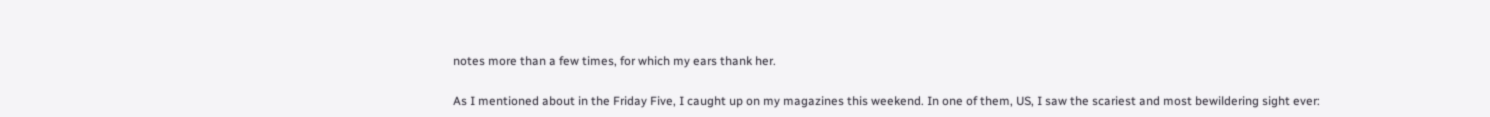notes more than a few times, for which my ears thank her.

As I mentioned about in the Friday Five, I caught up on my magazines this weekend. In one of them, US, I saw the scariest and most bewildering sight ever: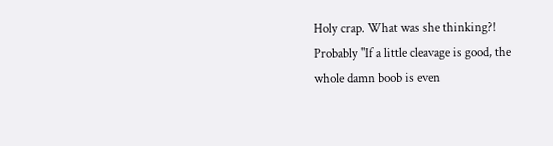Holy crap. What was she thinking?! Probably "If a little cleavage is good, the whole damn boob is even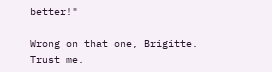better!"

Wrong on that one, Brigitte. Trust me.